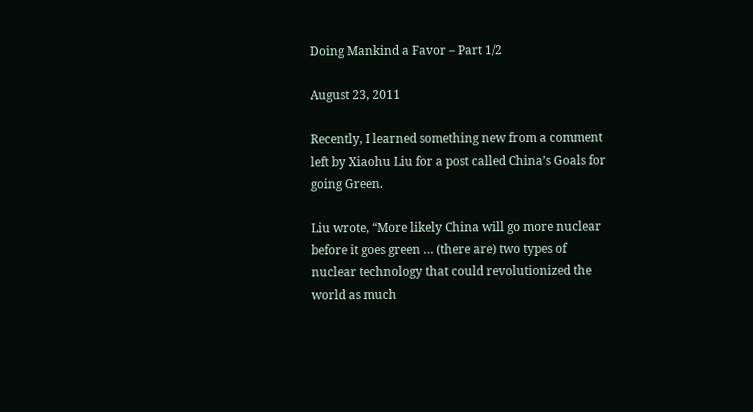Doing Mankind a Favor – Part 1/2

August 23, 2011

Recently, I learned something new from a comment left by Xiaohu Liu for a post called China’s Goals for going Green.

Liu wrote, “More likely China will go more nuclear before it goes green … (there are) two types of nuclear technology that could revolutionized the world as much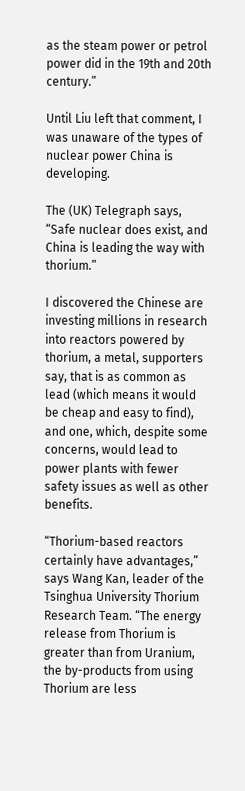as the steam power or petrol power did in the 19th and 20th century.”

Until Liu left that comment, I was unaware of the types of nuclear power China is developing.

The (UK) Telegraph says, “Safe nuclear does exist, and China is leading the way with thorium.”

I discovered the Chinese are investing millions in research into reactors powered by thorium, a metal, supporters say, that is as common as lead (which means it would be cheap and easy to find), and one, which, despite some concerns, would lead to power plants with fewer safety issues as well as other benefits.

“Thorium-based reactors certainly have advantages,” says Wang Kan, leader of the Tsinghua University Thorium Research Team. “The energy release from Thorium is greater than from Uranium, the by-products from using Thorium are less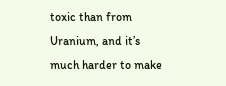toxic than from Uranium, and it’s much harder to make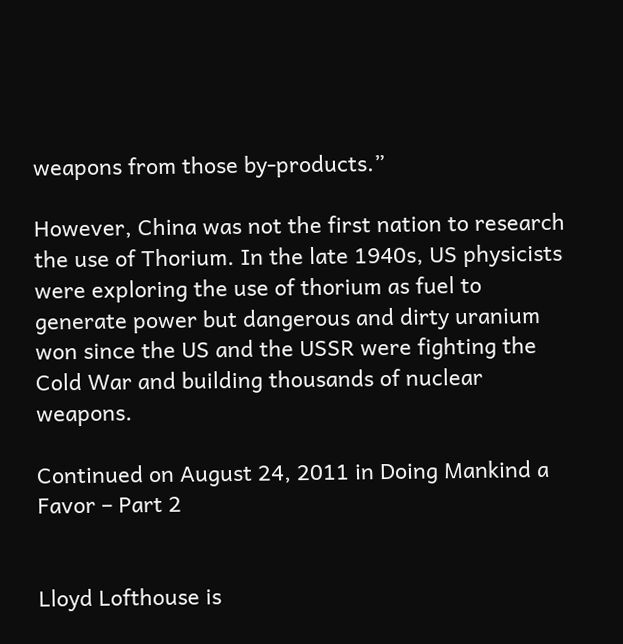weapons from those by-products.”

However, China was not the first nation to research the use of Thorium. In the late 1940s, US physicists were exploring the use of thorium as fuel to generate power but dangerous and dirty uranium won since the US and the USSR were fighting the Cold War and building thousands of nuclear weapons.

Continued on August 24, 2011 in Doing Mankind a Favor – Part 2


Lloyd Lofthouse is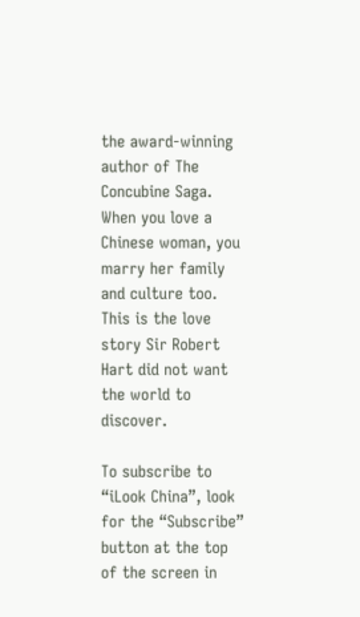the award-winning author of The Concubine Saga. When you love a Chinese woman, you marry her family and culture too. This is the love story Sir Robert Hart did not want the world to discover.

To subscribe to “iLook China”, look for the “Subscribe” button at the top of the screen in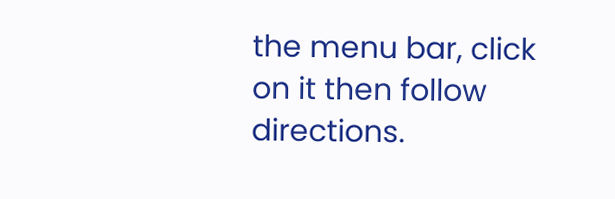the menu bar, click on it then follow directions.